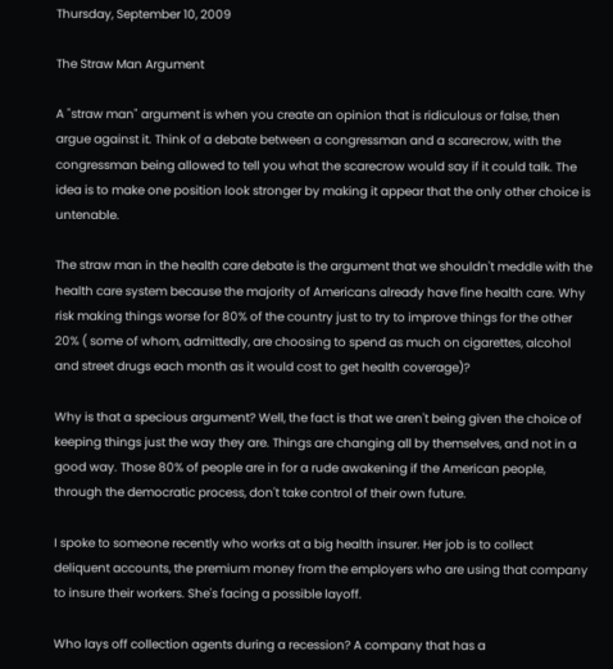Thursday, September 10, 2009

The Straw Man Argument

A "straw man" argument is when you create an opinion that is ridiculous or false, then argue against it. Think of a debate between a congressman and a scarecrow, with the congressman being allowed to tell you what the scarecrow would say if it could talk. The idea is to make one position look stronger by making it appear that the only other choice is untenable.

The straw man in the health care debate is the argument that we shouldn't meddle with the health care system because the majority of Americans already have fine health care. Why risk making things worse for 80% of the country just to try to improve things for the other 20% ( some of whom, admittedly, are choosing to spend as much on cigarettes, alcohol and street drugs each month as it would cost to get health coverage)?

Why is that a specious argument? Well, the fact is that we aren't being given the choice of keeping things just the way they are. Things are changing all by themselves, and not in a good way. Those 80% of people are in for a rude awakening if the American people, through the democratic process, don't take control of their own future.

I spoke to someone recently who works at a big health insurer. Her job is to collect deliquent accounts, the premium money from the employers who are using that company to insure their workers. She's facing a possible layoff.

Who lays off collection agents during a recession? A company that has a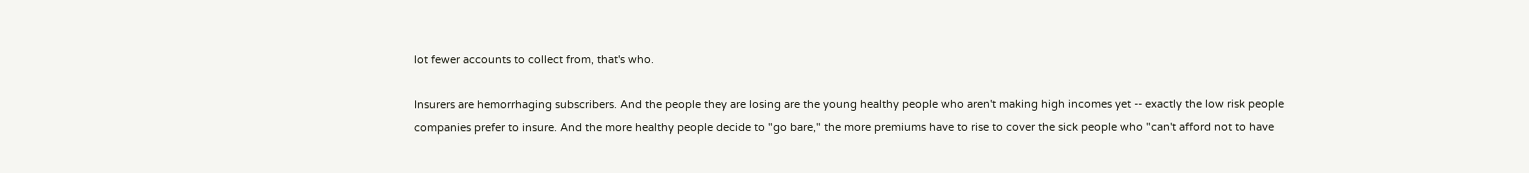lot fewer accounts to collect from, that's who.

Insurers are hemorrhaging subscribers. And the people they are losing are the young healthy people who aren't making high incomes yet -- exactly the low risk people companies prefer to insure. And the more healthy people decide to "go bare," the more premiums have to rise to cover the sick people who "can't afford not to have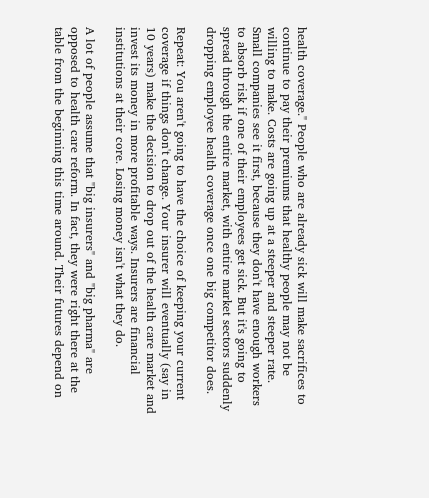health coverage." People who are already sick will make sacrifices to continue to pay their premiums that healthy people may not be willing to make. Costs are going up at a steeper and steeper rate. Small companies see it first, because they don't have enough workers to absorb risk if one of their employees get sick. But it's going to spread through the entire market, with entire market sectors suddenly dropping employee health coverage once one big competitor does.

Repeat: You aren't going to have the choice of keeping your current coverage if things don't change. Your insurer will eventually (say in 10 years) make the decision to drop out of the health care market and invest its money in more profitable ways. Insurers are financial institutions at their core. Losing money isn't what they do.

A lot of people assume that "big insurers" and "big pharma" are opposed to health care reform. In fact, they were right there at the table from the beginning this time around. Their futures depend on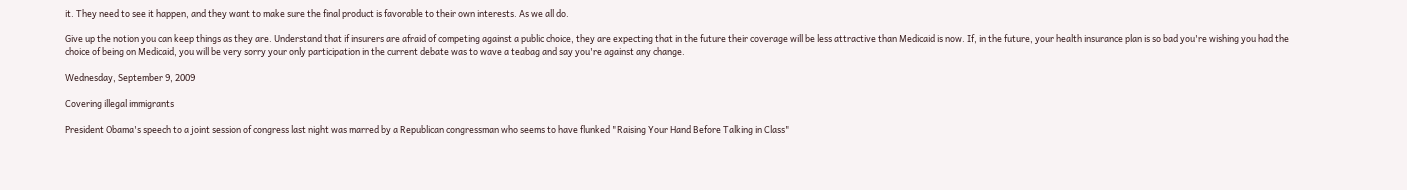it. They need to see it happen, and they want to make sure the final product is favorable to their own interests. As we all do.

Give up the notion you can keep things as they are. Understand that if insurers are afraid of competing against a public choice, they are expecting that in the future their coverage will be less attractive than Medicaid is now. If, in the future, your health insurance plan is so bad you're wishing you had the choice of being on Medicaid, you will be very sorry your only participation in the current debate was to wave a teabag and say you're against any change.

Wednesday, September 9, 2009

Covering illegal immigrants

President Obama's speech to a joint session of congress last night was marred by a Republican congressman who seems to have flunked "Raising Your Hand Before Talking in Class"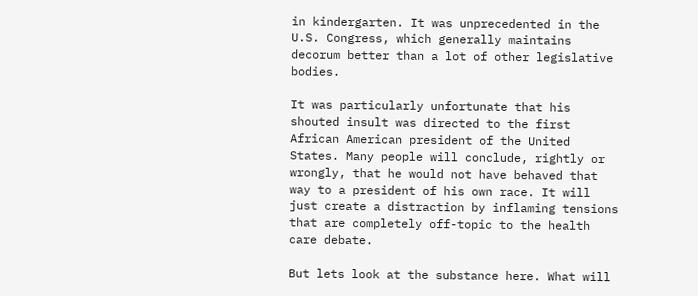in kindergarten. It was unprecedented in the U.S. Congress, which generally maintains decorum better than a lot of other legislative bodies.

It was particularly unfortunate that his shouted insult was directed to the first African American president of the United States. Many people will conclude, rightly or wrongly, that he would not have behaved that way to a president of his own race. It will just create a distraction by inflaming tensions that are completely off-topic to the health care debate.

But lets look at the substance here. What will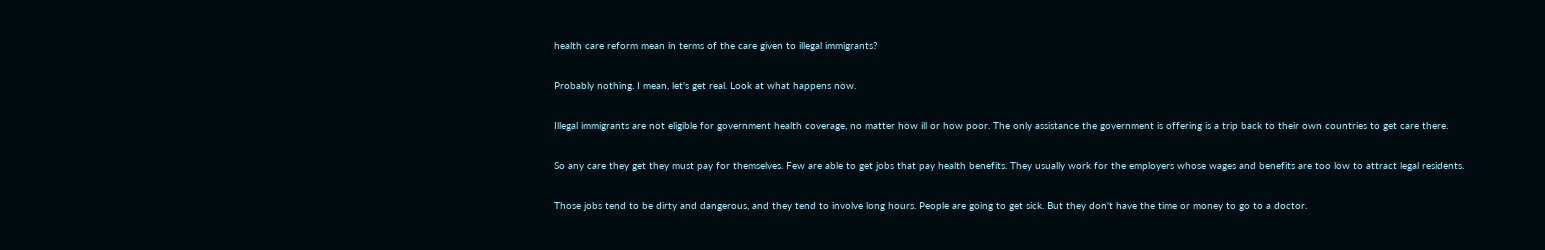health care reform mean in terms of the care given to illegal immigrants?

Probably nothing. I mean, let's get real. Look at what happens now.

Illegal immigrants are not eligible for government health coverage, no matter how ill or how poor. The only assistance the government is offering is a trip back to their own countries to get care there.

So any care they get they must pay for themselves. Few are able to get jobs that pay health benefits. They usually work for the employers whose wages and benefits are too low to attract legal residents.

Those jobs tend to be dirty and dangerous, and they tend to involve long hours. People are going to get sick. But they don't have the time or money to go to a doctor.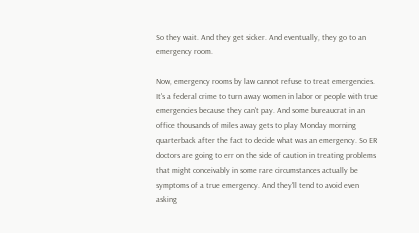So they wait. And they get sicker. And eventually, they go to an emergency room.

Now, emergency rooms by law cannot refuse to treat emergencies. It's a federal crime to turn away women in labor or people with true emergencies because they can't pay. And some bureaucrat in an office thousands of miles away gets to play Monday morning quarterback after the fact to decide what was an emergency. So ER doctors are going to err on the side of caution in treating problems that might conceivably in some rare circumstances actually be symptoms of a true emergency. And they'll tend to avoid even asking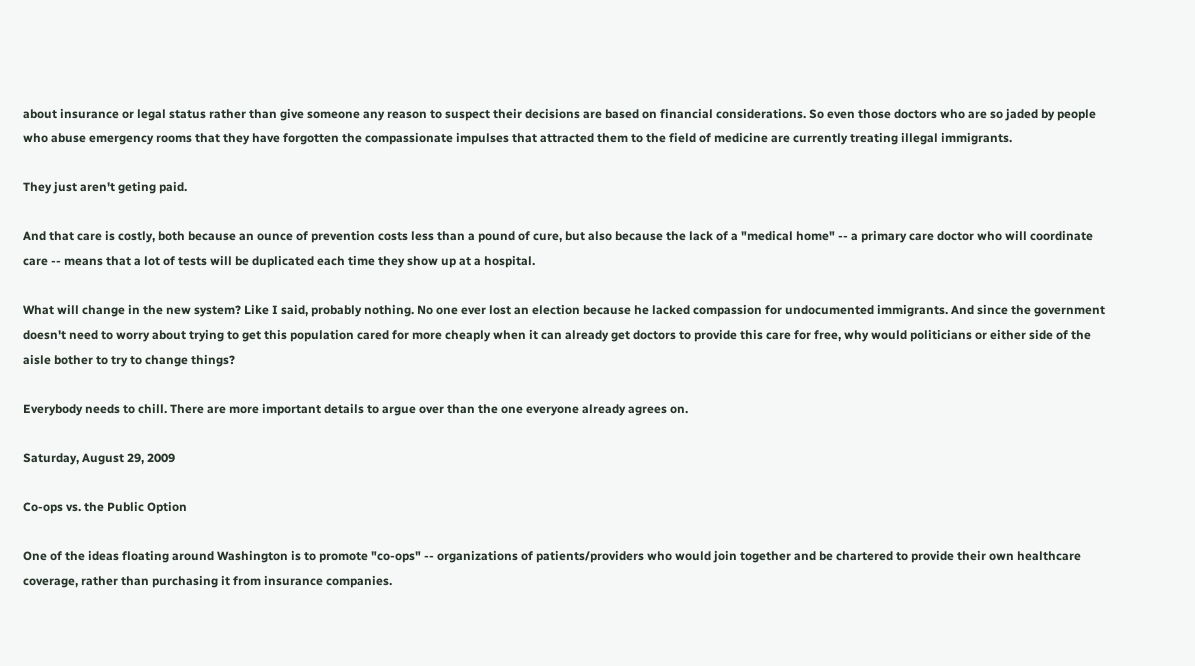about insurance or legal status rather than give someone any reason to suspect their decisions are based on financial considerations. So even those doctors who are so jaded by people who abuse emergency rooms that they have forgotten the compassionate impulses that attracted them to the field of medicine are currently treating illegal immigrants.

They just aren't geting paid.

And that care is costly, both because an ounce of prevention costs less than a pound of cure, but also because the lack of a "medical home" -- a primary care doctor who will coordinate care -- means that a lot of tests will be duplicated each time they show up at a hospital.

What will change in the new system? Like I said, probably nothing. No one ever lost an election because he lacked compassion for undocumented immigrants. And since the government doesn't need to worry about trying to get this population cared for more cheaply when it can already get doctors to provide this care for free, why would politicians or either side of the aisle bother to try to change things?

Everybody needs to chill. There are more important details to argue over than the one everyone already agrees on.

Saturday, August 29, 2009

Co-ops vs. the Public Option

One of the ideas floating around Washington is to promote "co-ops" -- organizations of patients/providers who would join together and be chartered to provide their own healthcare coverage, rather than purchasing it from insurance companies.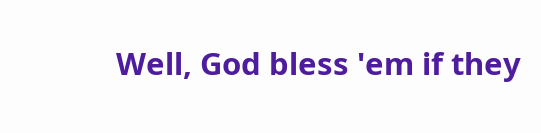Well, God bless 'em if they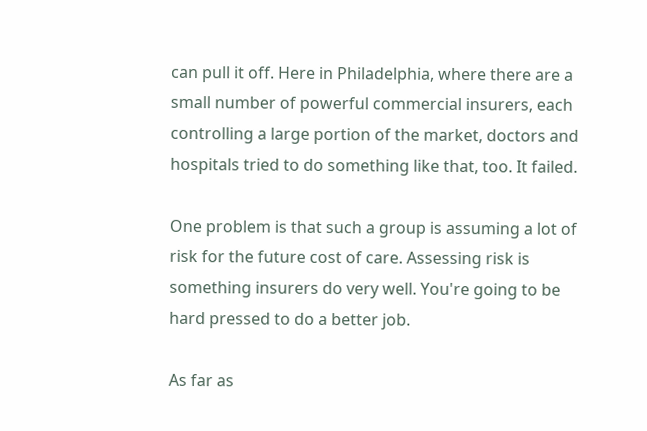can pull it off. Here in Philadelphia, where there are a small number of powerful commercial insurers, each controlling a large portion of the market, doctors and hospitals tried to do something like that, too. It failed.

One problem is that such a group is assuming a lot of risk for the future cost of care. Assessing risk is something insurers do very well. You're going to be hard pressed to do a better job.

As far as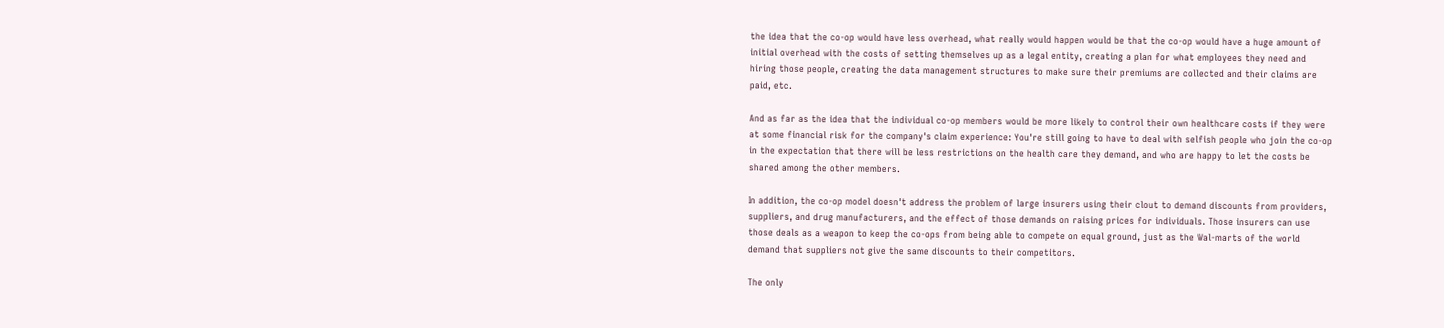the idea that the co-op would have less overhead, what really would happen would be that the co-op would have a huge amount of initial overhead with the costs of setting themselves up as a legal entity, creating a plan for what employees they need and hiring those people, creating the data management structures to make sure their premiums are collected and their claims are paid, etc.

And as far as the idea that the individual co-op members would be more likely to control their own healthcare costs if they were at some financial risk for the company's claim experience: You're still going to have to deal with selfish people who join the co-op in the expectation that there will be less restrictions on the health care they demand, and who are happy to let the costs be shared among the other members.

In addition, the co-op model doesn't address the problem of large insurers using their clout to demand discounts from providers, suppliers, and drug manufacturers, and the effect of those demands on raising prices for individuals. Those insurers can use those deals as a weapon to keep the co-ops from being able to compete on equal ground, just as the Wal-marts of the world demand that suppliers not give the same discounts to their competitors.

The only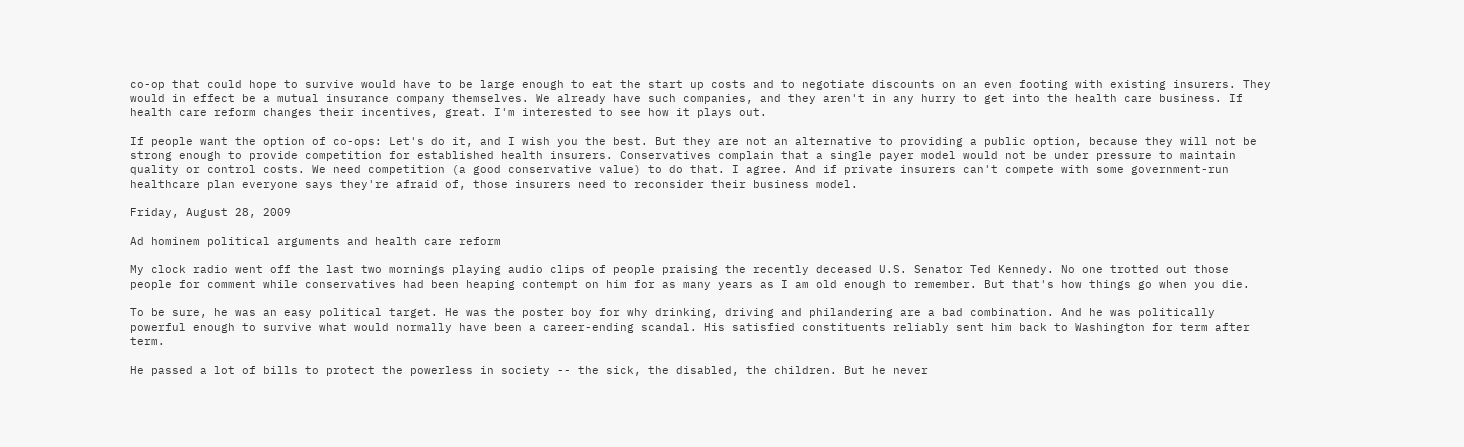co-op that could hope to survive would have to be large enough to eat the start up costs and to negotiate discounts on an even footing with existing insurers. They would in effect be a mutual insurance company themselves. We already have such companies, and they aren't in any hurry to get into the health care business. If health care reform changes their incentives, great. I'm interested to see how it plays out.

If people want the option of co-ops: Let's do it, and I wish you the best. But they are not an alternative to providing a public option, because they will not be strong enough to provide competition for established health insurers. Conservatives complain that a single payer model would not be under pressure to maintain quality or control costs. We need competition (a good conservative value) to do that. I agree. And if private insurers can't compete with some government-run healthcare plan everyone says they're afraid of, those insurers need to reconsider their business model.

Friday, August 28, 2009

Ad hominem political arguments and health care reform

My clock radio went off the last two mornings playing audio clips of people praising the recently deceased U.S. Senator Ted Kennedy. No one trotted out those people for comment while conservatives had been heaping contempt on him for as many years as I am old enough to remember. But that's how things go when you die.

To be sure, he was an easy political target. He was the poster boy for why drinking, driving and philandering are a bad combination. And he was politically powerful enough to survive what would normally have been a career-ending scandal. His satisfied constituents reliably sent him back to Washington for term after term.

He passed a lot of bills to protect the powerless in society -- the sick, the disabled, the children. But he never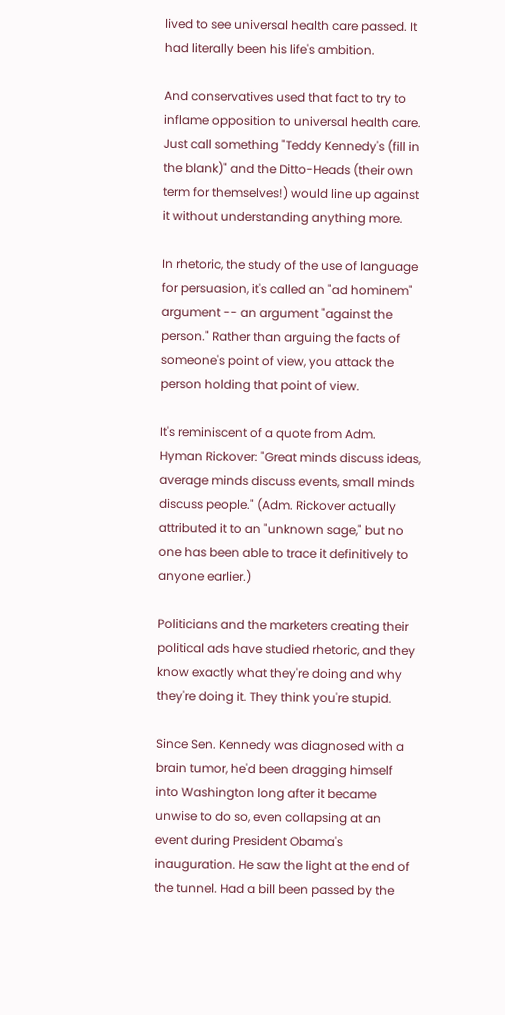lived to see universal health care passed. It had literally been his life's ambition.

And conservatives used that fact to try to inflame opposition to universal health care. Just call something "Teddy Kennedy's (fill in the blank)" and the Ditto-Heads (their own term for themselves!) would line up against it without understanding anything more.

In rhetoric, the study of the use of language for persuasion, it's called an "ad hominem" argument -- an argument "against the person." Rather than arguing the facts of someone's point of view, you attack the person holding that point of view.

It's reminiscent of a quote from Adm. Hyman Rickover: "Great minds discuss ideas, average minds discuss events, small minds discuss people." (Adm. Rickover actually attributed it to an "unknown sage," but no one has been able to trace it definitively to anyone earlier.)

Politicians and the marketers creating their political ads have studied rhetoric, and they know exactly what they're doing and why they're doing it. They think you're stupid.

Since Sen. Kennedy was diagnosed with a brain tumor, he'd been dragging himself into Washington long after it became unwise to do so, even collapsing at an event during President Obama's inauguration. He saw the light at the end of the tunnel. Had a bill been passed by the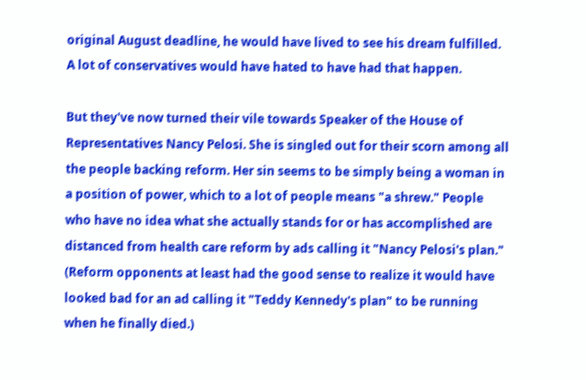original August deadline, he would have lived to see his dream fulfilled. A lot of conservatives would have hated to have had that happen.

But they've now turned their vile towards Speaker of the House of Representatives Nancy Pelosi. She is singled out for their scorn among all the people backing reform. Her sin seems to be simply being a woman in a position of power, which to a lot of people means "a shrew." People who have no idea what she actually stands for or has accomplished are distanced from health care reform by ads calling it "Nancy Pelosi's plan." (Reform opponents at least had the good sense to realize it would have looked bad for an ad calling it "Teddy Kennedy's plan" to be running when he finally died.)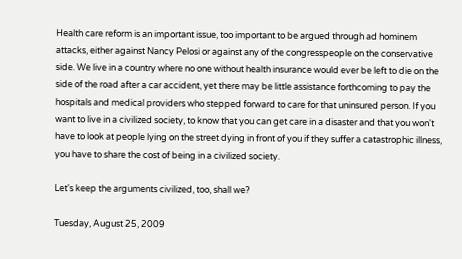Health care reform is an important issue, too important to be argued through ad hominem attacks, either against Nancy Pelosi or against any of the congresspeople on the conservative side. We live in a country where no one without health insurance would ever be left to die on the side of the road after a car accident, yet there may be little assistance forthcoming to pay the hospitals and medical providers who stepped forward to care for that uninsured person. If you want to live in a civilized society, to know that you can get care in a disaster and that you won't have to look at people lying on the street dying in front of you if they suffer a catastrophic illness, you have to share the cost of being in a civilized society.

Let's keep the arguments civilized, too, shall we?

Tuesday, August 25, 2009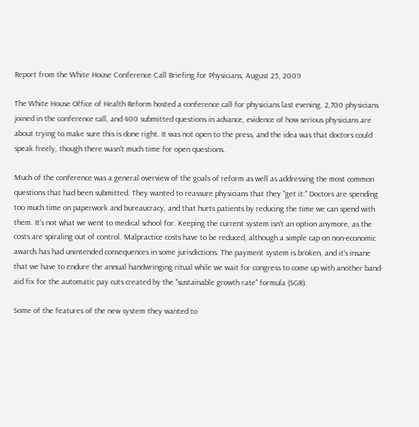Report from the White House Conference Call Briefing for Physicians, August 25, 2009

The White House Office of Health Reform hosted a conference call for physicians last evening. 2,700 physicians joined in the conference call, and 400 submitted questions in advance, evidence of how serious physicians are about trying to make sure this is done right. It was not open to the press, and the idea was that doctors could speak freely, though there wasn't much time for open questions.

Much of the conference was a general overview of the goals of reform as well as addressing the most common questions that had been submitted. They wanted to reassure physicians that they "get it:" Doctors are spending too much time on paperwork and bureaucracy, and that hurts patients by reducing the time we can spend with them. It's not what we went to medical school for. Keeping the current system isn't an option anymore, as the costs are spiraling out of control. Malpractice costs have to be reduced, although a simple cap on non-economic awards has had unintended consequences in some jurisdictions. The payment system is broken, and it's insane that we have to endure the annual handwringing ritual while we wait for congress to come up with another band-aid fix for the automatic pay cuts created by the "sustainable growth rate" formula (SGR).

Some of the features of the new system they wanted to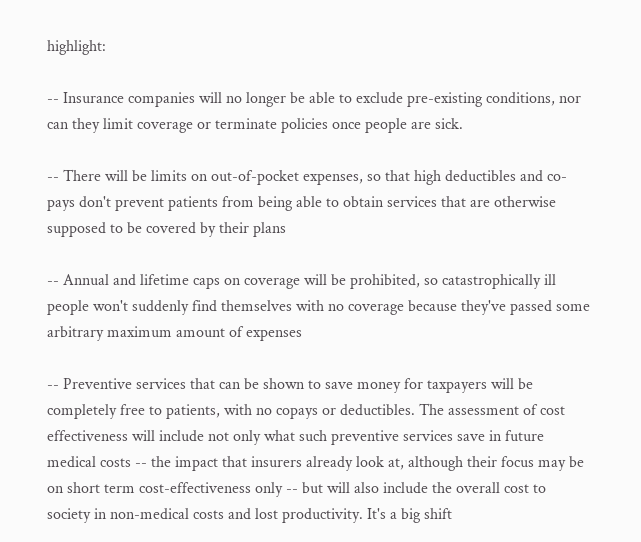highlight:

-- Insurance companies will no longer be able to exclude pre-existing conditions, nor can they limit coverage or terminate policies once people are sick.

-- There will be limits on out-of-pocket expenses, so that high deductibles and co-pays don't prevent patients from being able to obtain services that are otherwise supposed to be covered by their plans

-- Annual and lifetime caps on coverage will be prohibited, so catastrophically ill people won't suddenly find themselves with no coverage because they've passed some arbitrary maximum amount of expenses

-- Preventive services that can be shown to save money for taxpayers will be completely free to patients, with no copays or deductibles. The assessment of cost effectiveness will include not only what such preventive services save in future medical costs -- the impact that insurers already look at, although their focus may be on short term cost-effectiveness only -- but will also include the overall cost to society in non-medical costs and lost productivity. It's a big shift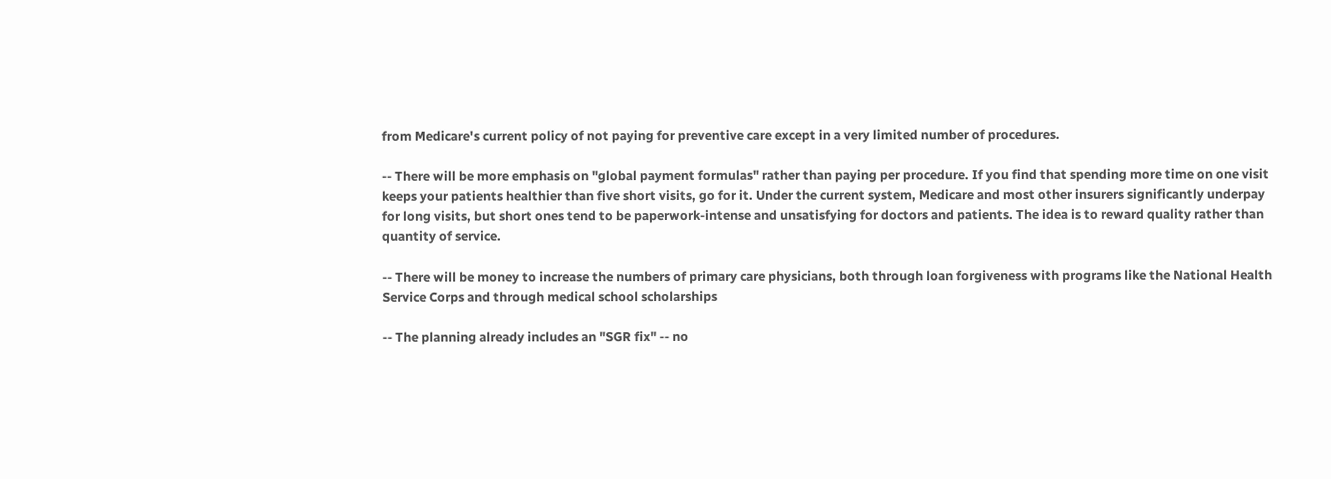from Medicare's current policy of not paying for preventive care except in a very limited number of procedures.

-- There will be more emphasis on "global payment formulas" rather than paying per procedure. If you find that spending more time on one visit keeps your patients healthier than five short visits, go for it. Under the current system, Medicare and most other insurers significantly underpay for long visits, but short ones tend to be paperwork-intense and unsatisfying for doctors and patients. The idea is to reward quality rather than quantity of service.

-- There will be money to increase the numbers of primary care physicians, both through loan forgiveness with programs like the National Health Service Corps and through medical school scholarships

-- The planning already includes an "SGR fix" -- no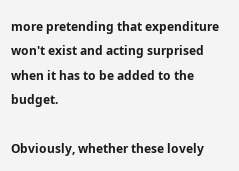more pretending that expenditure won't exist and acting surprised when it has to be added to the budget.

Obviously, whether these lovely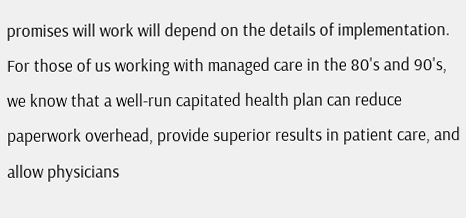promises will work will depend on the details of implementation. For those of us working with managed care in the 80's and 90's, we know that a well-run capitated health plan can reduce paperwork overhead, provide superior results in patient care, and allow physicians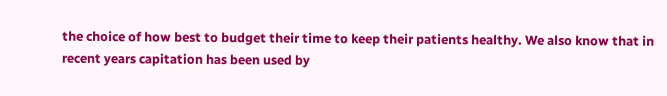the choice of how best to budget their time to keep their patients healthy. We also know that in recent years capitation has been used by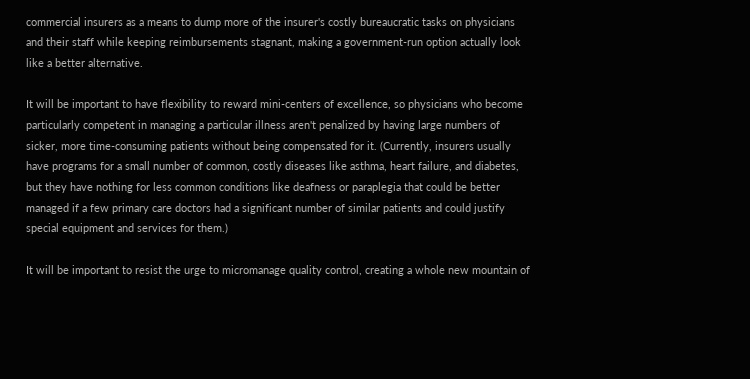commercial insurers as a means to dump more of the insurer's costly bureaucratic tasks on physicians and their staff while keeping reimbursements stagnant, making a government-run option actually look like a better alternative.

It will be important to have flexibility to reward mini-centers of excellence, so physicians who become particularly competent in managing a particular illness aren't penalized by having large numbers of sicker, more time-consuming patients without being compensated for it. (Currently, insurers usually have programs for a small number of common, costly diseases like asthma, heart failure, and diabetes, but they have nothing for less common conditions like deafness or paraplegia that could be better managed if a few primary care doctors had a significant number of similar patients and could justify special equipment and services for them.)

It will be important to resist the urge to micromanage quality control, creating a whole new mountain of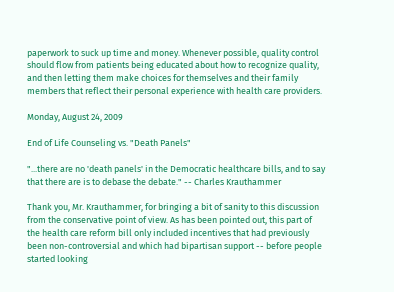paperwork to suck up time and money. Whenever possible, quality control should flow from patients being educated about how to recognize quality, and then letting them make choices for themselves and their family members that reflect their personal experience with health care providers.

Monday, August 24, 2009

End of Life Counseling vs. "Death Panels"

"...there are no 'death panels' in the Democratic healthcare bills, and to say that there are is to debase the debate." -- Charles Krauthammer

Thank you, Mr. Krauthammer, for bringing a bit of sanity to this discussion from the conservative point of view. As has been pointed out, this part of the health care reform bill only included incentives that had previously been non-controversial and which had bipartisan support -- before people started looking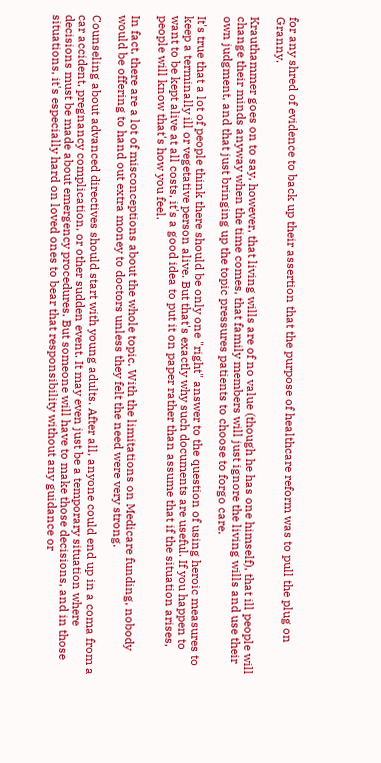for any shred of evidence to back up their assertion that the purpose of healthcare reform was to pull the plug on Granny.

Krauthammer goes on to say, however, that living wills are of no value (though he has one himself), that ill people will change their minds anyway when the time comes, that family members will just ignore the living wills and use their own judgment, and that just bringing up the topic pressures patients to choose to forgo care.

It's true that a lot of people think there should be only one "right" answer to the question of using heroic measures to keep a terminally ill or vegetative person alive. But that's exactly why such documents are useful. If you happen to want to be kept alive at all costs, it's a good idea to put it on paper rather than assume that if the situation arises, people will know that's how you feel.

In fact, there are a lot of misconceptions about the whole topic. With the limitations on Medicare funding, nobody would be offering to hand out extra money to doctors unless they felt the need were very strong.

Counseling about advanced directives should start with young adults. After all, anyone could end up in a coma from a car accident, pregnancy complication, or other sudden event. It may even just be a temporary situation where decisions must be made about emergency procedures. But someone will have to make those decisions, and in those situations, it's especially hard on loved ones to bear that responsibility without any guidance or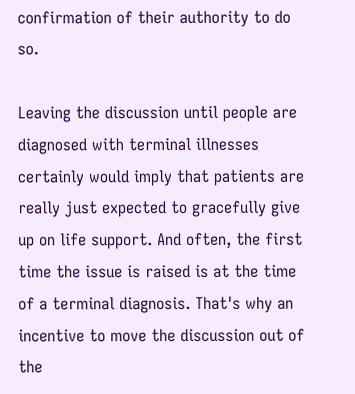confirmation of their authority to do so.

Leaving the discussion until people are diagnosed with terminal illnesses certainly would imply that patients are really just expected to gracefully give up on life support. And often, the first time the issue is raised is at the time of a terminal diagnosis. That's why an incentive to move the discussion out of the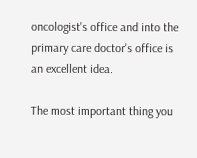oncologist's office and into the primary care doctor's office is an excellent idea.

The most important thing you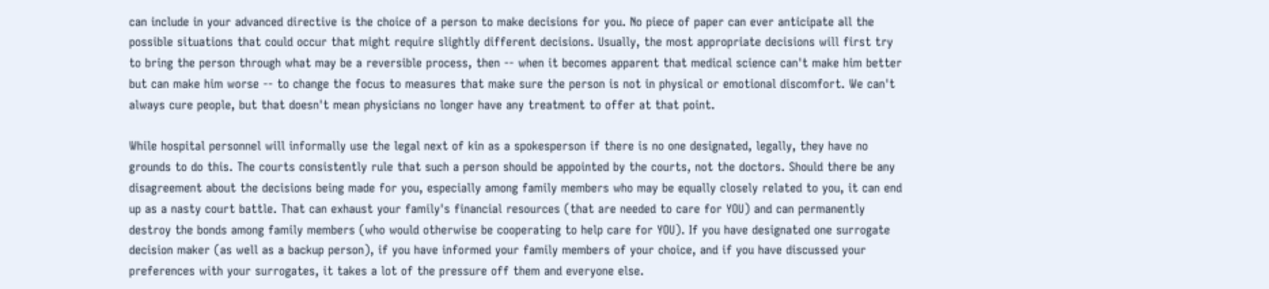can include in your advanced directive is the choice of a person to make decisions for you. No piece of paper can ever anticipate all the possible situations that could occur that might require slightly different decisions. Usually, the most appropriate decisions will first try to bring the person through what may be a reversible process, then -- when it becomes apparent that medical science can't make him better but can make him worse -- to change the focus to measures that make sure the person is not in physical or emotional discomfort. We can't always cure people, but that doesn't mean physicians no longer have any treatment to offer at that point.

While hospital personnel will informally use the legal next of kin as a spokesperson if there is no one designated, legally, they have no grounds to do this. The courts consistently rule that such a person should be appointed by the courts, not the doctors. Should there be any disagreement about the decisions being made for you, especially among family members who may be equally closely related to you, it can end up as a nasty court battle. That can exhaust your family's financial resources (that are needed to care for YOU) and can permanently destroy the bonds among family members (who would otherwise be cooperating to help care for YOU). If you have designated one surrogate decision maker (as well as a backup person), if you have informed your family members of your choice, and if you have discussed your preferences with your surrogates, it takes a lot of the pressure off them and everyone else.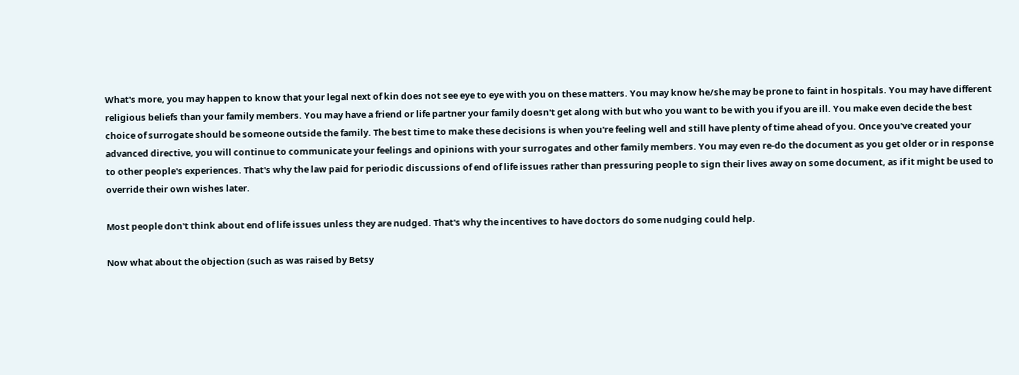What's more, you may happen to know that your legal next of kin does not see eye to eye with you on these matters. You may know he/she may be prone to faint in hospitals. You may have different religious beliefs than your family members. You may have a friend or life partner your family doesn't get along with but who you want to be with you if you are ill. You make even decide the best choice of surrogate should be someone outside the family. The best time to make these decisions is when you're feeling well and still have plenty of time ahead of you. Once you've created your advanced directive, you will continue to communicate your feelings and opinions with your surrogates and other family members. You may even re-do the document as you get older or in response to other people's experiences. That's why the law paid for periodic discussions of end of life issues rather than pressuring people to sign their lives away on some document, as if it might be used to override their own wishes later.

Most people don't think about end of life issues unless they are nudged. That's why the incentives to have doctors do some nudging could help.

Now what about the objection (such as was raised by Betsy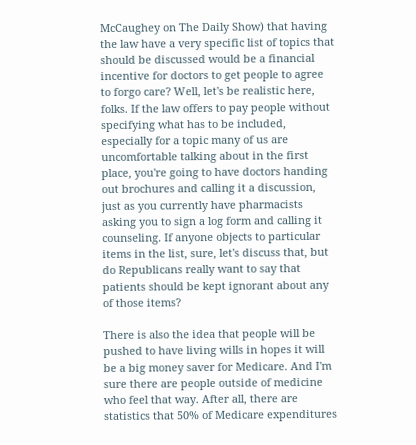McCaughey on The Daily Show) that having the law have a very specific list of topics that should be discussed would be a financial incentive for doctors to get people to agree to forgo care? Well, let's be realistic here, folks. If the law offers to pay people without specifying what has to be included, especially for a topic many of us are uncomfortable talking about in the first place, you're going to have doctors handing out brochures and calling it a discussion, just as you currently have pharmacists asking you to sign a log form and calling it counseling. If anyone objects to particular items in the list, sure, let's discuss that, but do Republicans really want to say that patients should be kept ignorant about any of those items?

There is also the idea that people will be pushed to have living wills in hopes it will be a big money saver for Medicare. And I'm sure there are people outside of medicine who feel that way. After all, there are statistics that 50% of Medicare expenditures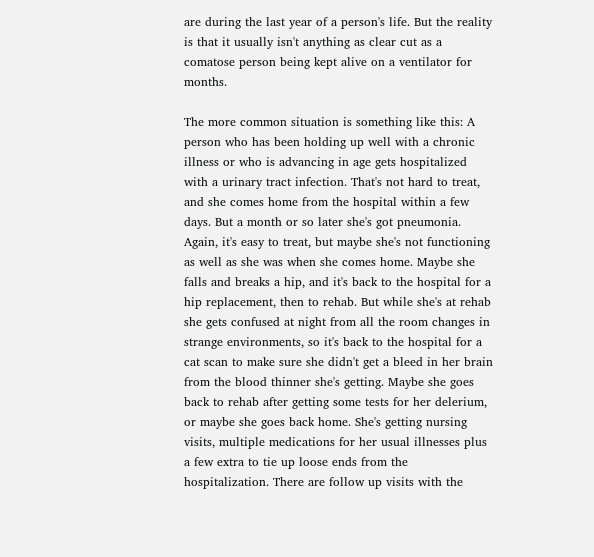are during the last year of a person's life. But the reality is that it usually isn't anything as clear cut as a comatose person being kept alive on a ventilator for months.

The more common situation is something like this: A person who has been holding up well with a chronic illness or who is advancing in age gets hospitalized with a urinary tract infection. That's not hard to treat, and she comes home from the hospital within a few days. But a month or so later she's got pneumonia. Again, it's easy to treat, but maybe she's not functioning as well as she was when she comes home. Maybe she falls and breaks a hip, and it's back to the hospital for a hip replacement, then to rehab. But while she's at rehab she gets confused at night from all the room changes in strange environments, so it's back to the hospital for a cat scan to make sure she didn't get a bleed in her brain from the blood thinner she's getting. Maybe she goes back to rehab after getting some tests for her delerium, or maybe she goes back home. She's getting nursing visits, multiple medications for her usual illnesses plus a few extra to tie up loose ends from the hospitalization. There are follow up visits with the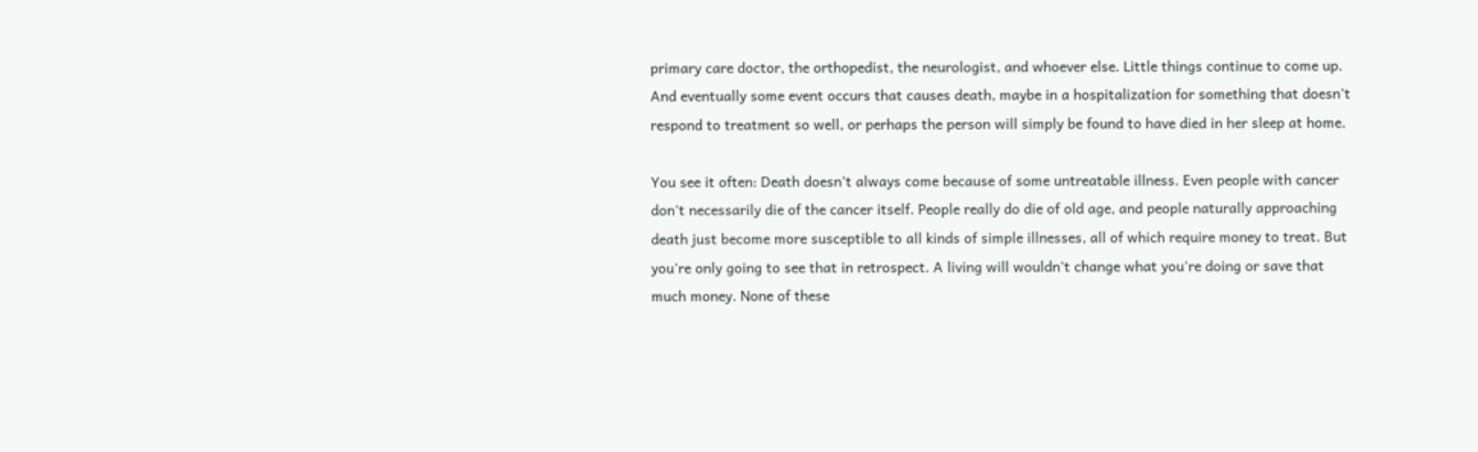primary care doctor, the orthopedist, the neurologist, and whoever else. Little things continue to come up. And eventually some event occurs that causes death, maybe in a hospitalization for something that doesn't respond to treatment so well, or perhaps the person will simply be found to have died in her sleep at home.

You see it often: Death doesn't always come because of some untreatable illness. Even people with cancer don't necessarily die of the cancer itself. People really do die of old age, and people naturally approaching death just become more susceptible to all kinds of simple illnesses, all of which require money to treat. But you're only going to see that in retrospect. A living will wouldn't change what you're doing or save that much money. None of these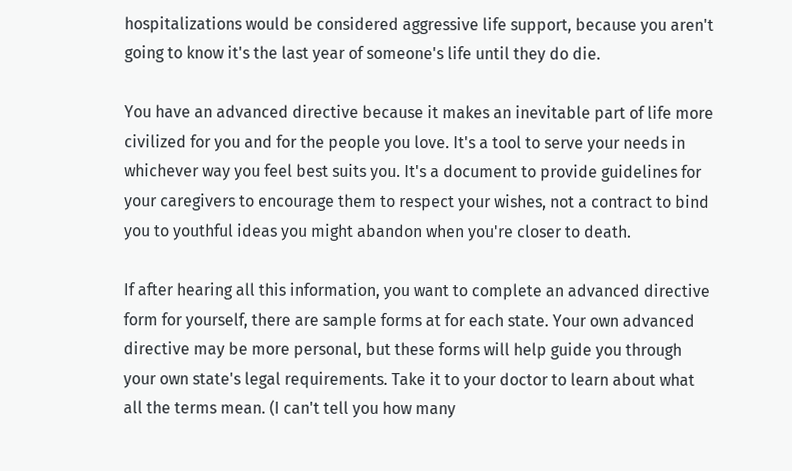hospitalizations would be considered aggressive life support, because you aren't going to know it's the last year of someone's life until they do die.

You have an advanced directive because it makes an inevitable part of life more civilized for you and for the people you love. It's a tool to serve your needs in whichever way you feel best suits you. It's a document to provide guidelines for your caregivers to encourage them to respect your wishes, not a contract to bind you to youthful ideas you might abandon when you're closer to death.

If after hearing all this information, you want to complete an advanced directive form for yourself, there are sample forms at for each state. Your own advanced directive may be more personal, but these forms will help guide you through your own state's legal requirements. Take it to your doctor to learn about what all the terms mean. (I can't tell you how many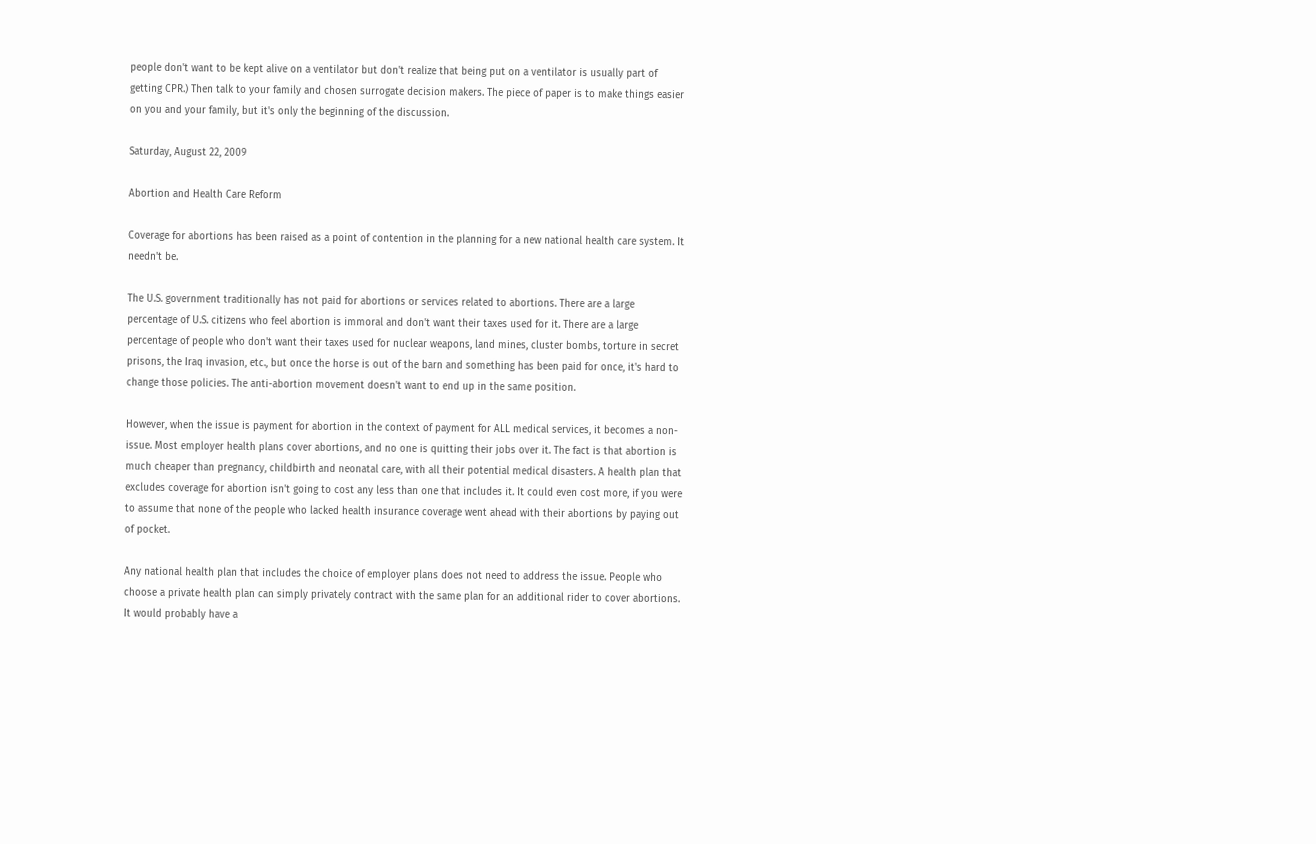people don't want to be kept alive on a ventilator but don't realize that being put on a ventilator is usually part of getting CPR.) Then talk to your family and chosen surrogate decision makers. The piece of paper is to make things easier on you and your family, but it's only the beginning of the discussion.

Saturday, August 22, 2009

Abortion and Health Care Reform

Coverage for abortions has been raised as a point of contention in the planning for a new national health care system. It needn't be.

The U.S. government traditionally has not paid for abortions or services related to abortions. There are a large percentage of U.S. citizens who feel abortion is immoral and don't want their taxes used for it. There are a large percentage of people who don't want their taxes used for nuclear weapons, land mines, cluster bombs, torture in secret prisons, the Iraq invasion, etc., but once the horse is out of the barn and something has been paid for once, it's hard to change those policies. The anti-abortion movement doesn't want to end up in the same position.

However, when the issue is payment for abortion in the context of payment for ALL medical services, it becomes a non-issue. Most employer health plans cover abortions, and no one is quitting their jobs over it. The fact is that abortion is much cheaper than pregnancy, childbirth and neonatal care, with all their potential medical disasters. A health plan that excludes coverage for abortion isn't going to cost any less than one that includes it. It could even cost more, if you were to assume that none of the people who lacked health insurance coverage went ahead with their abortions by paying out of pocket.

Any national health plan that includes the choice of employer plans does not need to address the issue. People who choose a private health plan can simply privately contract with the same plan for an additional rider to cover abortions. It would probably have a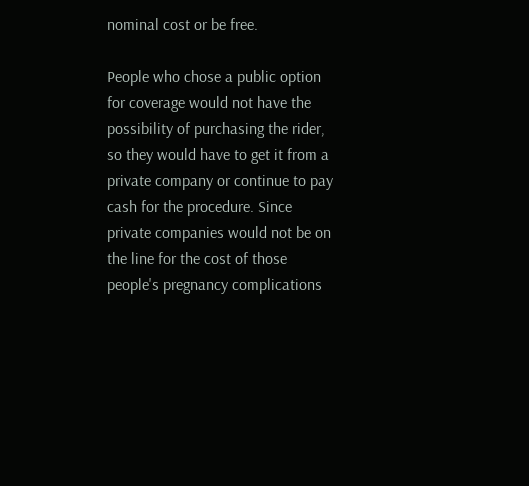nominal cost or be free.

People who chose a public option for coverage would not have the possibility of purchasing the rider, so they would have to get it from a private company or continue to pay cash for the procedure. Since private companies would not be on the line for the cost of those people's pregnancy complications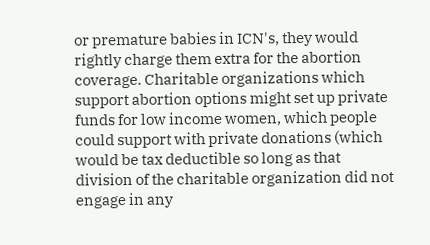or premature babies in ICN's, they would rightly charge them extra for the abortion coverage. Charitable organizations which support abortion options might set up private funds for low income women, which people could support with private donations (which would be tax deductible so long as that division of the charitable organization did not engage in any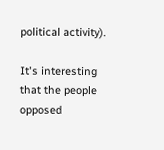political activity).

It's interesting that the people opposed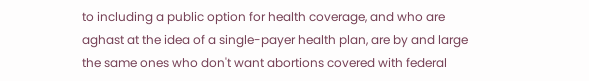to including a public option for health coverage, and who are aghast at the idea of a single-payer health plan, are by and large the same ones who don't want abortions covered with federal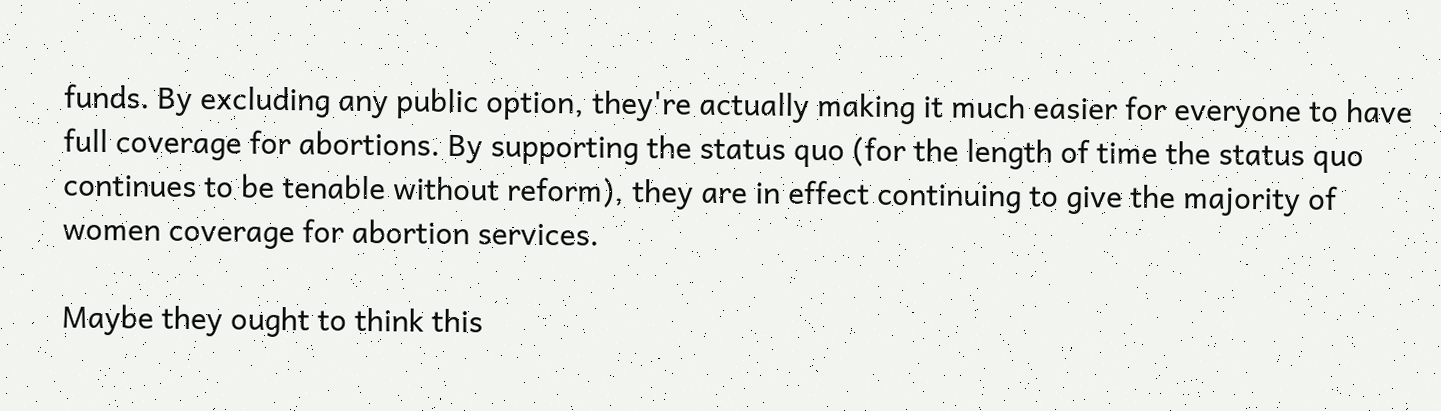funds. By excluding any public option, they're actually making it much easier for everyone to have full coverage for abortions. By supporting the status quo (for the length of time the status quo continues to be tenable without reform), they are in effect continuing to give the majority of women coverage for abortion services.

Maybe they ought to think this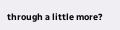through a little more?